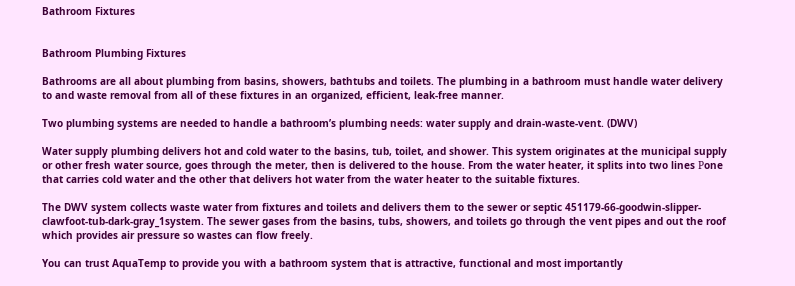Bathroom Fixtures


Bathroom Plumbing Fixtures

Bathrooms are all about plumbing from basins, showers, bathtubs and toilets. The plumbing in a bathroom must handle water delivery to and waste removal from all of these fixtures in an organized, efficient, leak-free manner.

Two plumbing systems are needed to handle a bathroom’s plumbing needs: water supply and drain-waste-vent. (DWV)

Water supply plumbing delivers hot and cold water to the basins, tub, toilet, and shower. This system originates at the municipal supply or other fresh water source, goes through the meter, then is delivered to the house. From the water heater, it splits into two lines Рone that carries cold water and the other that delivers hot water from the water heater to the suitable fixtures.

The DWV system collects waste water from fixtures and toilets and delivers them to the sewer or septic 451179-66-goodwin-slipper-clawfoot-tub-dark-gray_1system. The sewer gases from the basins, tubs, showers, and toilets go through the vent pipes and out the roof which provides air pressure so wastes can flow freely.

You can trust AquaTemp to provide you with a bathroom system that is attractive, functional and most importantly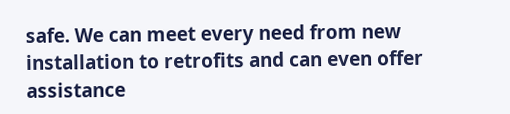safe. We can meet every need from new installation to retrofits and can even offer assistance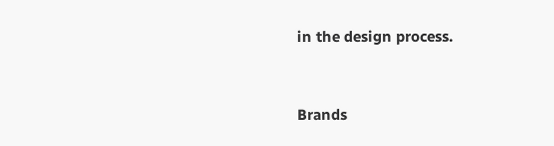in the design process.


Brands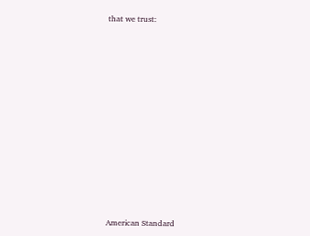that we trust:















American Standard